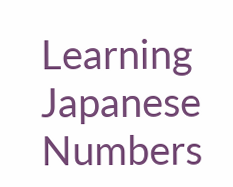Learning Japanese Numbers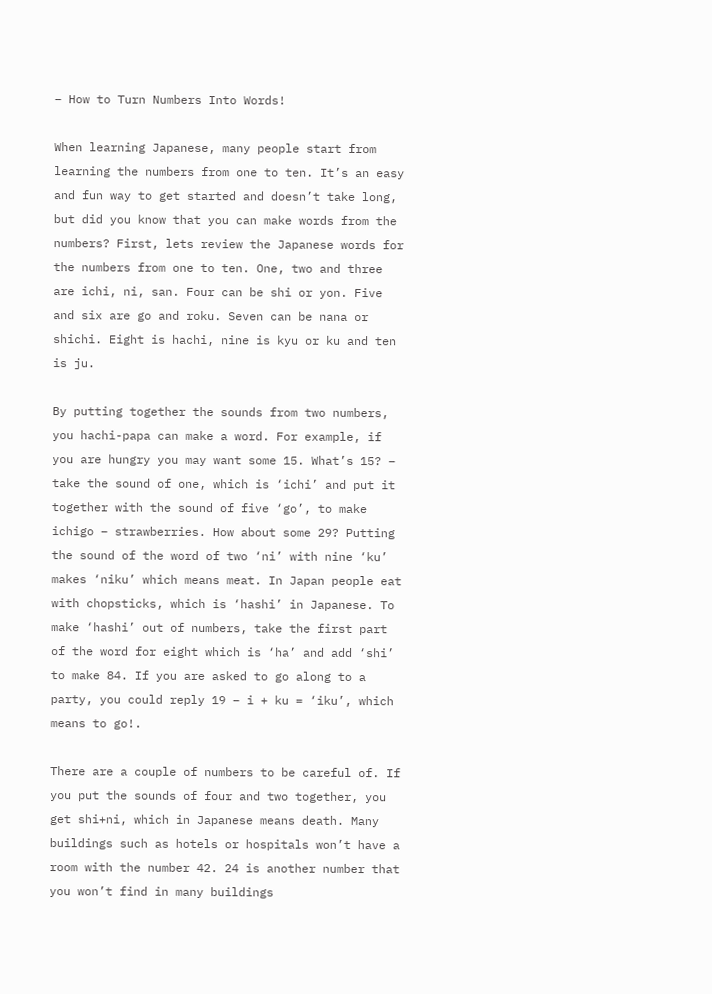– How to Turn Numbers Into Words!

When learning Japanese, many people start from learning the numbers from one to ten. It’s an easy and fun way to get started and doesn’t take long, but did you know that you can make words from the numbers? First, lets review the Japanese words for the numbers from one to ten. One, two and three are ichi, ni, san. Four can be shi or yon. Five and six are go and roku. Seven can be nana or shichi. Eight is hachi, nine is kyu or ku and ten is ju.

By putting together the sounds from two numbers, you hachi-papa can make a word. For example, if you are hungry you may want some 15. What’s 15? – take the sound of one, which is ‘ichi’ and put it together with the sound of five ‘go’, to make ichigo – strawberries. How about some 29? Putting the sound of the word of two ‘ni’ with nine ‘ku’ makes ‘niku’ which means meat. In Japan people eat with chopsticks, which is ‘hashi’ in Japanese. To make ‘hashi’ out of numbers, take the first part of the word for eight which is ‘ha’ and add ‘shi’ to make 84. If you are asked to go along to a party, you could reply 19 – i + ku = ‘iku’, which means to go!.

There are a couple of numbers to be careful of. If you put the sounds of four and two together, you get shi+ni, which in Japanese means death. Many buildings such as hotels or hospitals won’t have a room with the number 42. 24 is another number that you won’t find in many buildings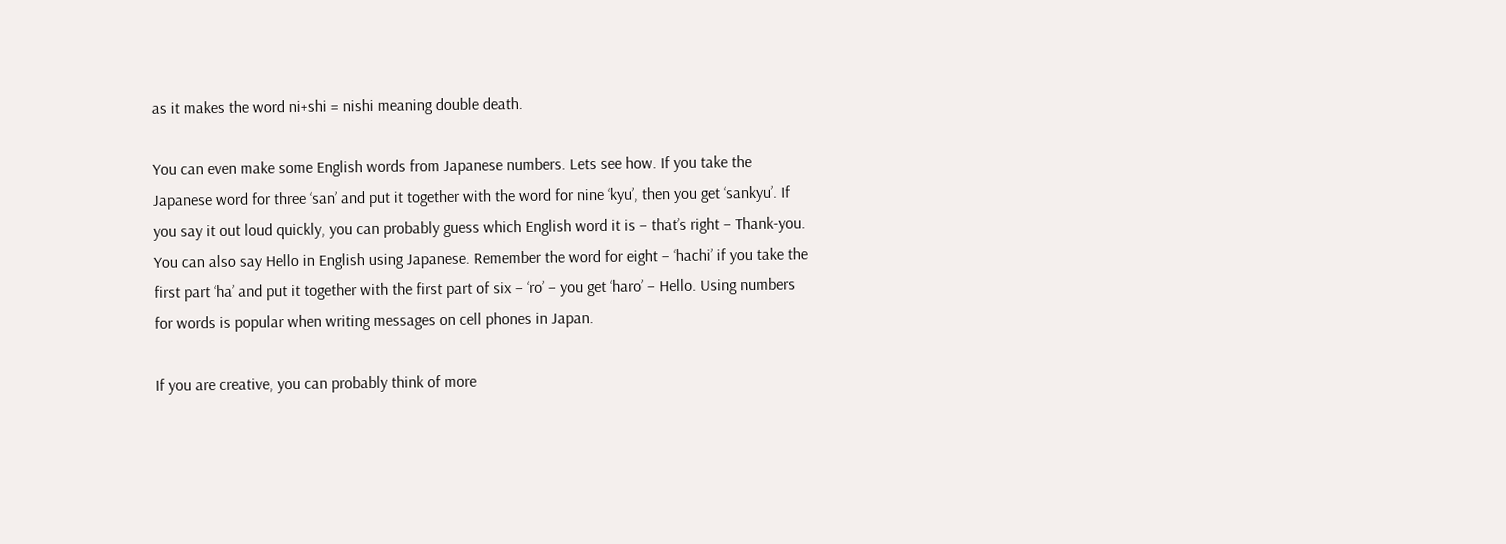as it makes the word ni+shi = nishi meaning double death.

You can even make some English words from Japanese numbers. Lets see how. If you take the Japanese word for three ‘san’ and put it together with the word for nine ‘kyu’, then you get ‘sankyu’. If you say it out loud quickly, you can probably guess which English word it is – that’s right – Thank-you. You can also say Hello in English using Japanese. Remember the word for eight – ‘hachi’ if you take the first part ‘ha’ and put it together with the first part of six – ‘ro’ – you get ‘haro’ – Hello. Using numbers for words is popular when writing messages on cell phones in Japan.

If you are creative, you can probably think of more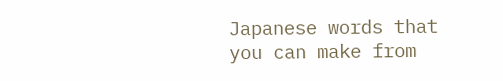Japanese words that you can make from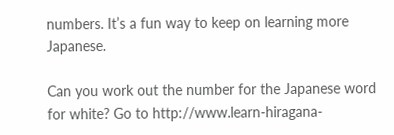numbers. It’s a fun way to keep on learning more Japanese.

Can you work out the number for the Japanese word for white? Go to http://www.learn-hiragana-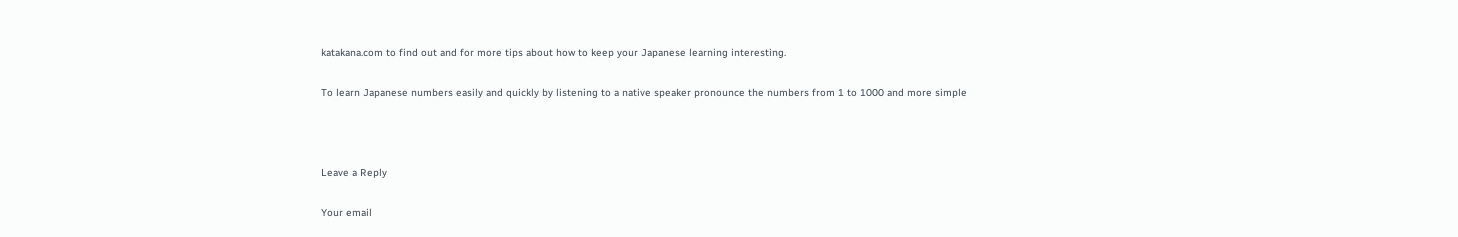katakana.com to find out and for more tips about how to keep your Japanese learning interesting.

To learn Japanese numbers easily and quickly by listening to a native speaker pronounce the numbers from 1 to 1000 and more simple



Leave a Reply

Your email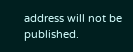address will not be published.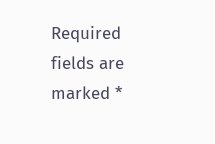Required fields are marked *